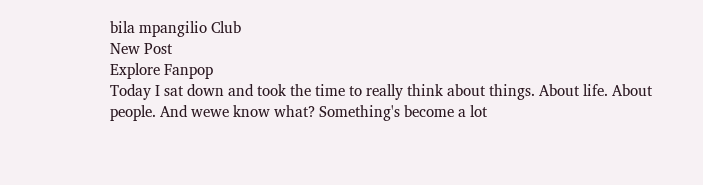bila mpangilio Club
New Post
Explore Fanpop
Today I sat down and took the time to really think about things. About life. About people. And wewe know what? Something's become a lot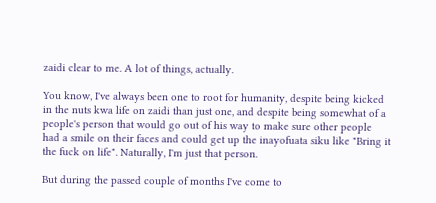zaidi clear to me. A lot of things, actually.

You know, I've always been one to root for humanity, despite being kicked in the nuts kwa life on zaidi than just one, and despite being somewhat of a people's person that would go out of his way to make sure other people had a smile on their faces and could get up the inayofuata siku like "Bring it the fuck on life". Naturally, I'm just that person.

But during the passed couple of months I've come to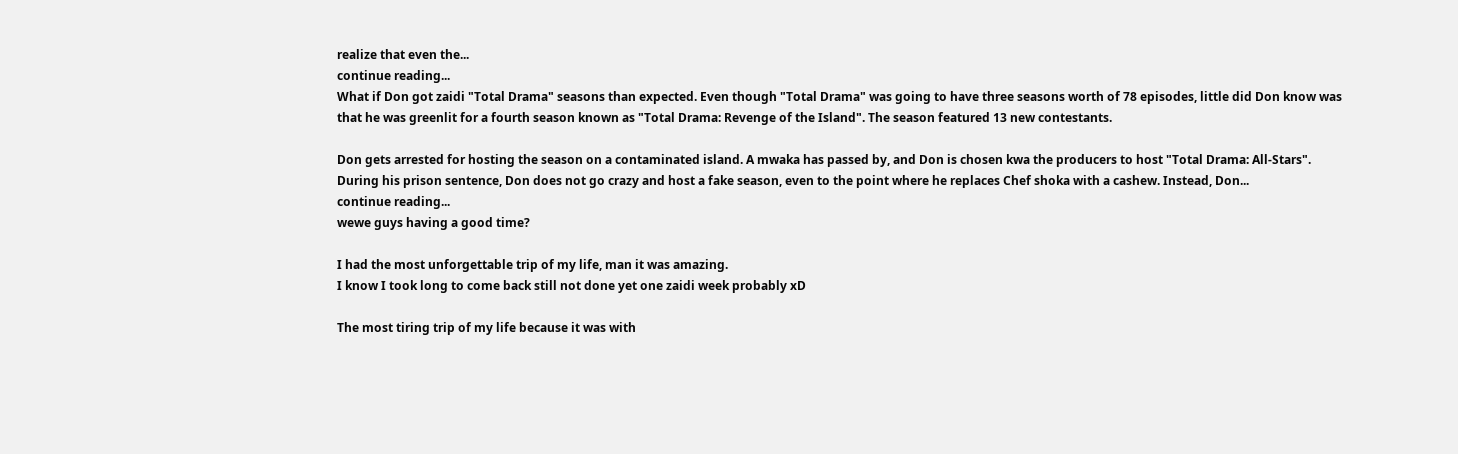realize that even the...
continue reading...
What if Don got zaidi "Total Drama" seasons than expected. Even though "Total Drama" was going to have three seasons worth of 78 episodes, little did Don know was that he was greenlit for a fourth season known as "Total Drama: Revenge of the Island". The season featured 13 new contestants.

Don gets arrested for hosting the season on a contaminated island. A mwaka has passed by, and Don is chosen kwa the producers to host "Total Drama: All-Stars". During his prison sentence, Don does not go crazy and host a fake season, even to the point where he replaces Chef shoka with a cashew. Instead, Don...
continue reading...
wewe guys having a good time?

I had the most unforgettable trip of my life, man it was amazing.
I know I took long to come back still not done yet one zaidi week probably xD

The most tiring trip of my life because it was with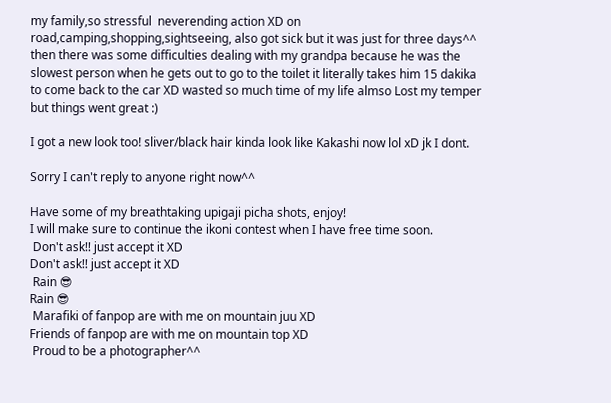my family,so stressful  neverending action XD on road,camping,shopping,sightseeing, also got sick but it was just for three days^^ then there was some difficulties dealing with my grandpa because he was the slowest person when he gets out to go to the toilet it literally takes him 15 dakika to come back to the car XD wasted so much time of my life almso Lost my temper but things went great :)

I got a new look too! sliver/black hair kinda look like Kakashi now lol xD jk I dont.

Sorry I can't reply to anyone right now^^

Have some of my breathtaking upigaji picha shots, enjoy!
I will make sure to continue the ikoni contest when I have free time soon.
 Don't ask!! just accept it XD
Don't ask!! just accept it XD
 Rain 😎
Rain 😎
 Marafiki of fanpop are with me on mountain juu XD
Friends of fanpop are with me on mountain top XD
 Proud to be a photographer^^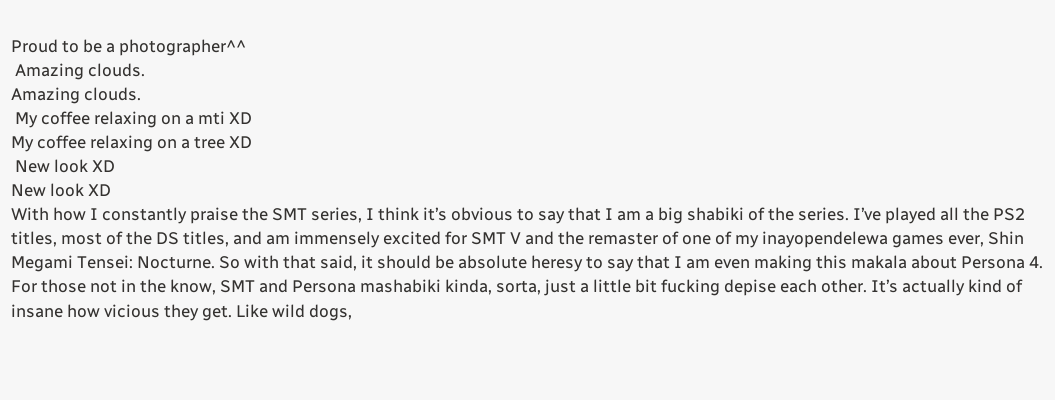Proud to be a photographer^^
 Amazing clouds.
Amazing clouds.
 My coffee relaxing on a mti XD
My coffee relaxing on a tree XD
 New look XD
New look XD
With how I constantly praise the SMT series, I think it’s obvious to say that I am a big shabiki of the series. I’ve played all the PS2 titles, most of the DS titles, and am immensely excited for SMT V and the remaster of one of my inayopendelewa games ever, Shin Megami Tensei: Nocturne. So with that said, it should be absolute heresy to say that I am even making this makala about Persona 4. For those not in the know, SMT and Persona mashabiki kinda, sorta, just a little bit fucking depise each other. It’s actually kind of insane how vicious they get. Like wild dogs,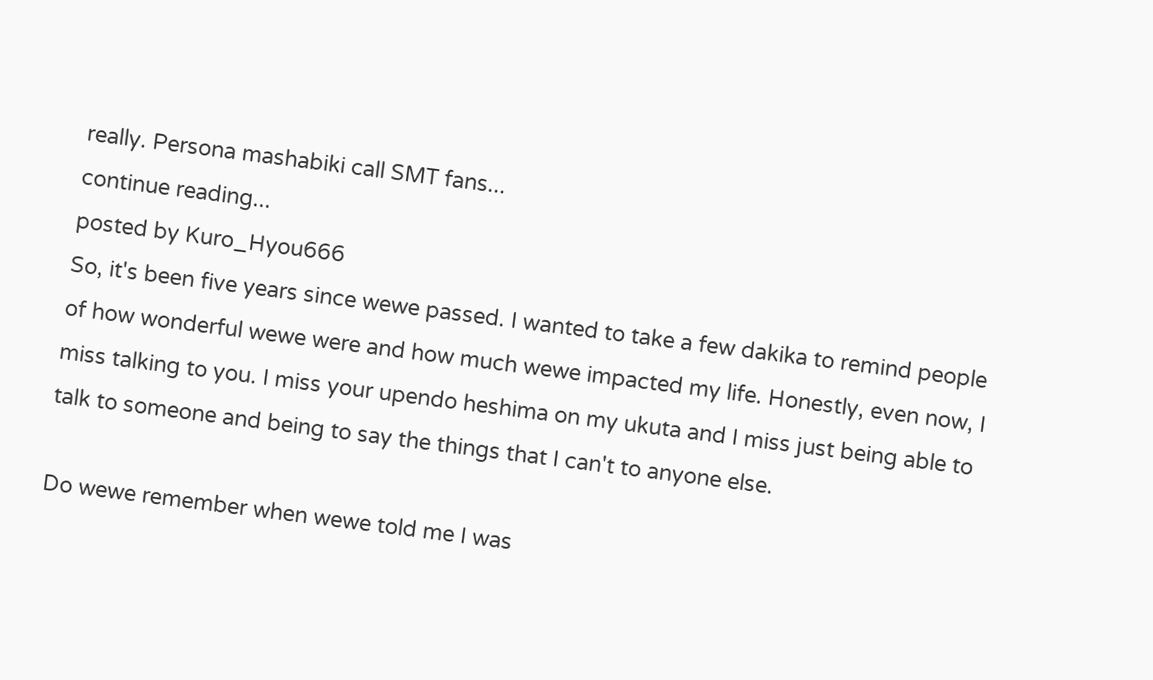really. Persona mashabiki call SMT fans...
continue reading...
posted by Kuro_Hyou666
So, it's been five years since wewe passed. I wanted to take a few dakika to remind people of how wonderful wewe were and how much wewe impacted my life. Honestly, even now, I miss talking to you. I miss your upendo heshima on my ukuta and I miss just being able to talk to someone and being to say the things that I can't to anyone else.

Do wewe remember when wewe told me I was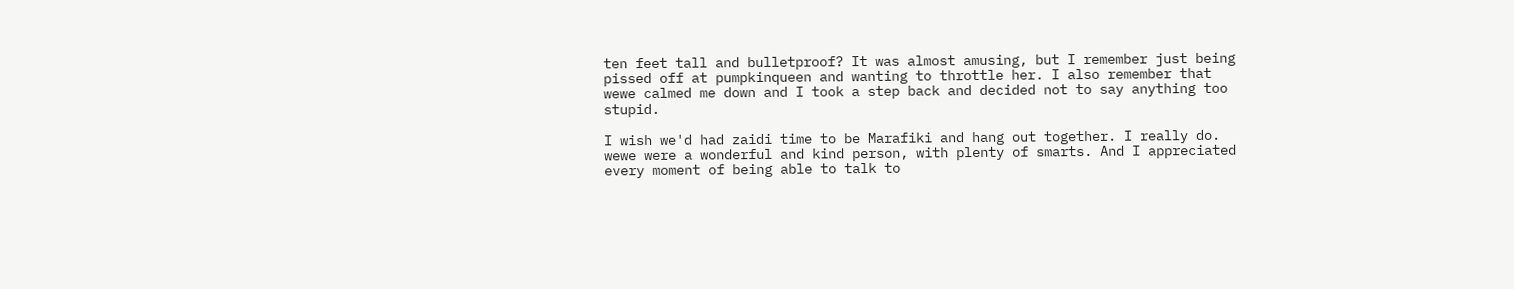ten feet tall and bulletproof? It was almost amusing, but I remember just being pissed off at pumpkinqueen and wanting to throttle her. I also remember that wewe calmed me down and I took a step back and decided not to say anything too stupid.

I wish we'd had zaidi time to be Marafiki and hang out together. I really do. wewe were a wonderful and kind person, with plenty of smarts. And I appreciated every moment of being able to talk to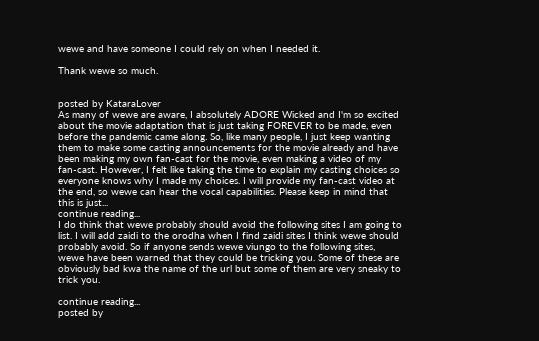wewe and have someone I could rely on when I needed it.

Thank wewe so much.


posted by KataraLover
As many of wewe are aware, I absolutely ADORE Wicked and I'm so excited about the movie adaptation that is just taking FOREVER to be made, even before the pandemic came along. So, like many people, I just keep wanting them to make some casting announcements for the movie already and have been making my own fan-cast for the movie, even making a video of my fan-cast. However, I felt like taking the time to explain my casting choices so everyone knows why I made my choices. I will provide my fan-cast video at the end, so wewe can hear the vocal capabilities. Please keep in mind that this is just...
continue reading...
I do think that wewe probably should avoid the following sites I am going to list. I will add zaidi to the orodha when I find zaidi sites I think wewe should probably avoid. So if anyone sends wewe viungo to the following sites, wewe have been warned that they could be tricking you. Some of these are obviously bad kwa the name of the url but some of them are very sneaky to trick you.

continue reading...
posted by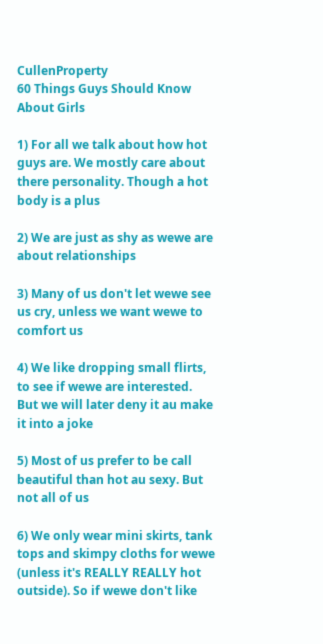CullenProperty
60 Things Guys Should Know About Girls

1) For all we talk about how hot guys are. We mostly care about there personality. Though a hot body is a plus

2) We are just as shy as wewe are about relationships

3) Many of us don't let wewe see us cry, unless we want wewe to comfort us

4) We like dropping small flirts, to see if wewe are interested. But we will later deny it au make it into a joke

5) Most of us prefer to be call beautiful than hot au sexy. But not all of us

6) We only wear mini skirts, tank tops and skimpy cloths for wewe (unless it's REALLY REALLY hot outside). So if wewe don't like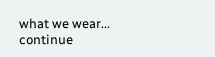what we wear...
continue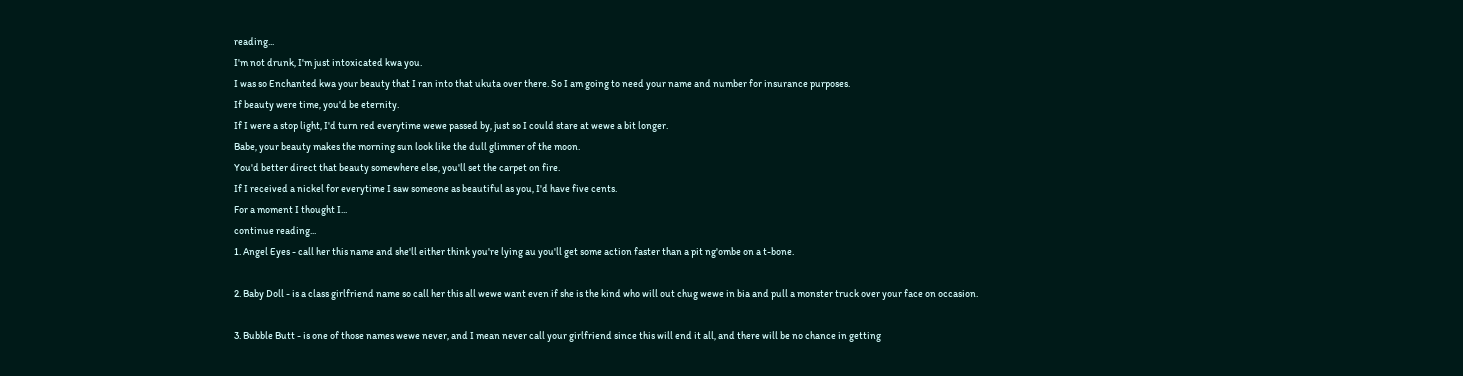reading...
I'm not drunk, I'm just intoxicated kwa you.
I was so Enchanted kwa your beauty that I ran into that ukuta over there. So I am going to need your name and number for insurance purposes.
If beauty were time, you'd be eternity.
If I were a stop light, I'd turn red everytime wewe passed by, just so I could stare at wewe a bit longer.
Babe, your beauty makes the morning sun look like the dull glimmer of the moon.
You'd better direct that beauty somewhere else, you'll set the carpet on fire.
If I received a nickel for everytime I saw someone as beautiful as you, I'd have five cents.
For a moment I thought I...
continue reading...
1. Angel Eyes - call her this name and she'll either think you're lying au you'll get some action faster than a pit ng'ombe on a t-bone.

2. Baby Doll - is a class girlfriend name so call her this all wewe want even if she is the kind who will out chug wewe in bia and pull a monster truck over your face on occasion.

3. Bubble Butt - is one of those names wewe never, and I mean never call your girlfriend since this will end it all, and there will be no chance in getting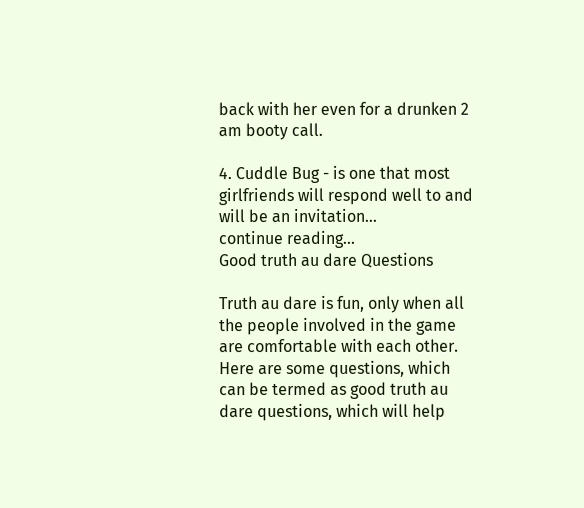back with her even for a drunken 2 am booty call.

4. Cuddle Bug - is one that most girlfriends will respond well to and will be an invitation...
continue reading...
Good truth au dare Questions

Truth au dare is fun, only when all the people involved in the game are comfortable with each other. Here are some questions, which can be termed as good truth au dare questions, which will help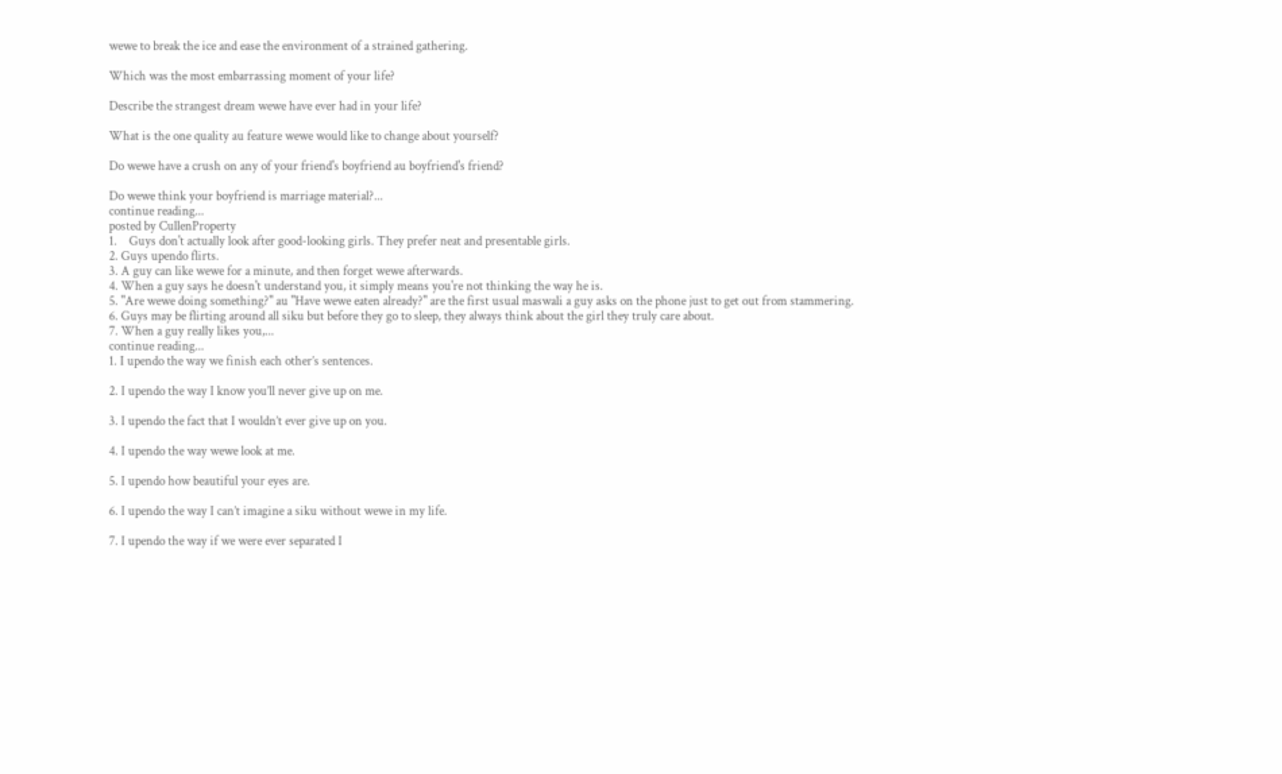wewe to break the ice and ease the environment of a strained gathering.

Which was the most embarrassing moment of your life?

Describe the strangest dream wewe have ever had in your life?

What is the one quality au feature wewe would like to change about yourself?

Do wewe have a crush on any of your friend's boyfriend au boyfriend's friend?

Do wewe think your boyfriend is marriage material?...
continue reading...
posted by CullenProperty
1.    Guys don't actually look after good-looking girls. They prefer neat and presentable girls.
2. Guys upendo flirts.
3. A guy can like wewe for a minute, and then forget wewe afterwards.
4. When a guy says he doesn't understand you, it simply means you're not thinking the way he is.
5. "Are wewe doing something?" au "Have wewe eaten already?" are the first usual maswali a guy asks on the phone just to get out from stammering.
6. Guys may be flirting around all siku but before they go to sleep, they always think about the girl they truly care about.
7. When a guy really likes you,...
continue reading...
1. I upendo the way we finish each other’s sentences.

2. I upendo the way I know you’ll never give up on me.

3. I upendo the fact that I wouldn’t ever give up on you.

4. I upendo the way wewe look at me.

5. I upendo how beautiful your eyes are.

6. I upendo the way I can’t imagine a siku without wewe in my life.

7. I upendo the way if we were ever separated I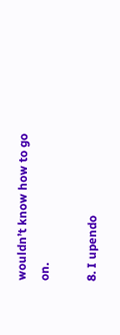wouldn’t know how to go on.

8. I upendo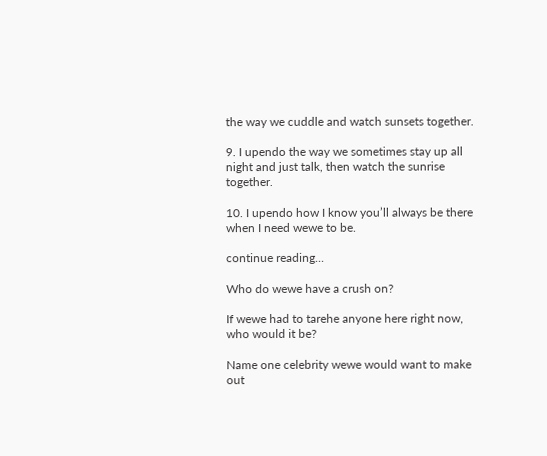the way we cuddle and watch sunsets together.

9. I upendo the way we sometimes stay up all night and just talk, then watch the sunrise together.

10. I upendo how I know you’ll always be there when I need wewe to be.

continue reading...

Who do wewe have a crush on?

If wewe had to tarehe anyone here right now, who would it be?

Name one celebrity wewe would want to make out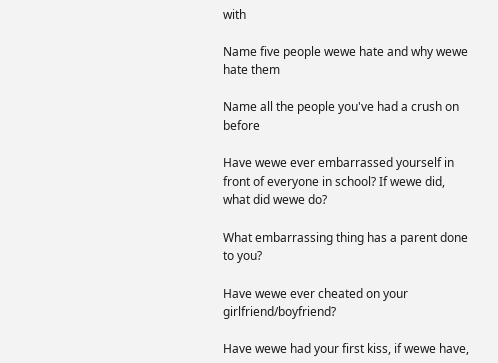with

Name five people wewe hate and why wewe hate them

Name all the people you've had a crush on before

Have wewe ever embarrassed yourself in front of everyone in school? If wewe did, what did wewe do?

What embarrassing thing has a parent done to you?

Have wewe ever cheated on your girlfriend/boyfriend?

Have wewe had your first kiss, if wewe have,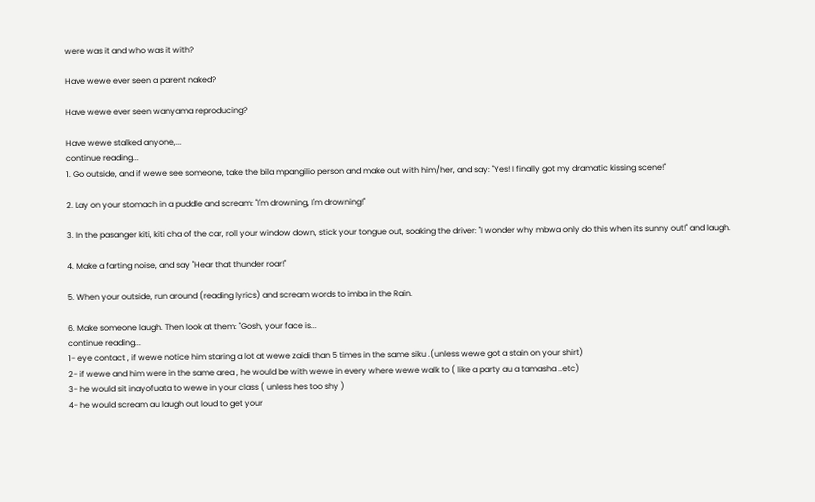were was it and who was it with?

Have wewe ever seen a parent naked?

Have wewe ever seen wanyama reproducing?

Have wewe stalked anyone,...
continue reading...
1. Go outside, and if wewe see someone, take the bila mpangilio person and make out with him/her, and say: "Yes! I finally got my dramatic kissing scene!"

2. Lay on your stomach in a puddle and scream: "I'm drowning, I'm drowning!"

3. In the pasanger kiti, kiti cha of the car, roll your window down, stick your tongue out, soaking the driver: "I wonder why mbwa only do this when its sunny out!" and laugh.

4. Make a farting noise, and say "Hear that thunder roar!"

5. When your outside, run around (reading lyrics) and scream words to imba in the Rain.

6. Make someone laugh. Then look at them: "Gosh, your face is...
continue reading...
1- eye contact , if wewe notice him staring a lot at wewe zaidi than 5 times in the same siku .(unless wewe got a stain on your shirt)
2- if wewe and him were in the same area , he would be with wewe in every where wewe walk to ( like a party au a tamasha ..etc)
3- he would sit inayofuata to wewe in your class ( unless hes too shy )
4- he would scream au laugh out loud to get your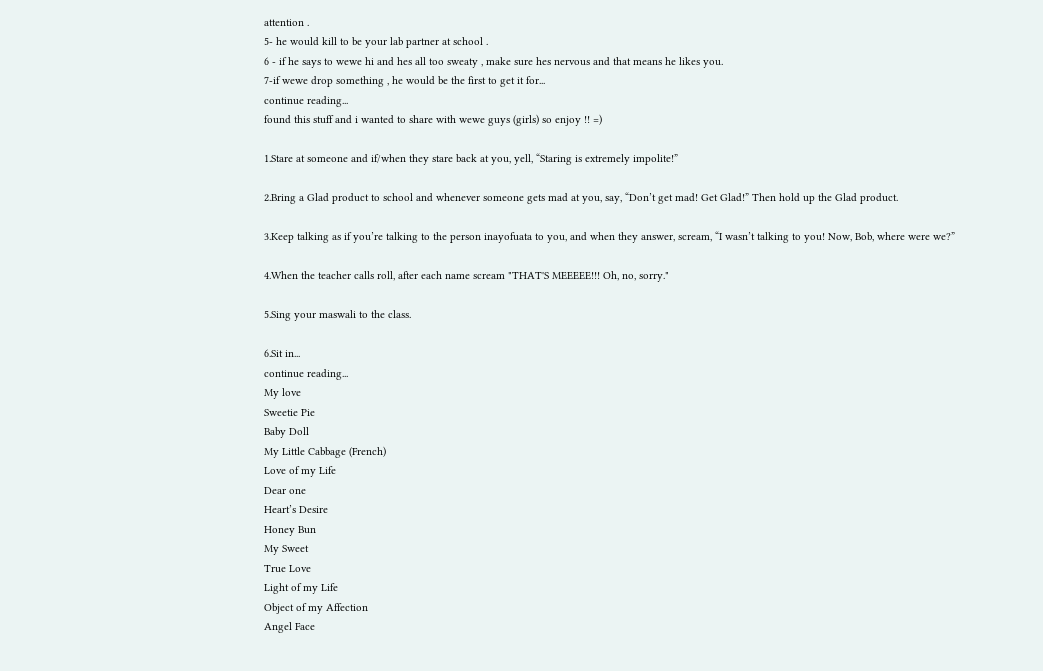attention .
5- he would kill to be your lab partner at school .
6 - if he says to wewe hi and hes all too sweaty , make sure hes nervous and that means he likes you.
7-if wewe drop something , he would be the first to get it for...
continue reading...
found this stuff and i wanted to share with wewe guys (girls) so enjoy !! =)

1.Stare at someone and if/when they stare back at you, yell, “Staring is extremely impolite!”

2.Bring a Glad product to school and whenever someone gets mad at you, say, “Don’t get mad! Get Glad!” Then hold up the Glad product.

3.Keep talking as if you’re talking to the person inayofuata to you, and when they answer, scream, “I wasn’t talking to you! Now, Bob, where were we?”

4.When the teacher calls roll, after each name scream "THAT'S MEEEEE!!! Oh, no, sorry."

5.Sing your maswali to the class.

6.Sit in...
continue reading...
My love
Sweetie Pie
Baby Doll
My Little Cabbage (French)
Love of my Life
Dear one
Heart’s Desire
Honey Bun
My Sweet
True Love
Light of my Life
Object of my Affection
Angel Face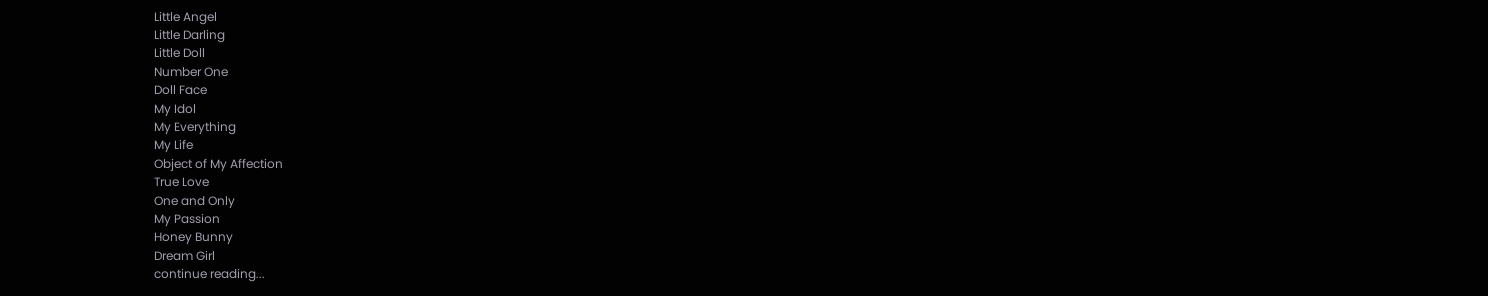Little Angel
Little Darling
Little Doll
Number One
Doll Face
My Idol
My Everything
My Life
Object of My Affection
True Love
One and Only
My Passion
Honey Bunny
Dream Girl
continue reading...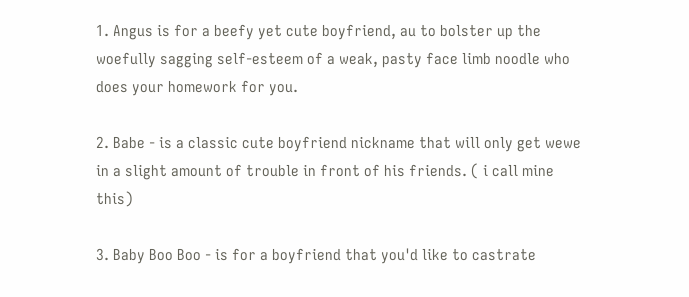1. Angus is for a beefy yet cute boyfriend, au to bolster up the woefully sagging self-esteem of a weak, pasty face limb noodle who does your homework for you.

2. Babe - is a classic cute boyfriend nickname that will only get wewe in a slight amount of trouble in front of his friends. ( i call mine this)

3. Baby Boo Boo - is for a boyfriend that you'd like to castrate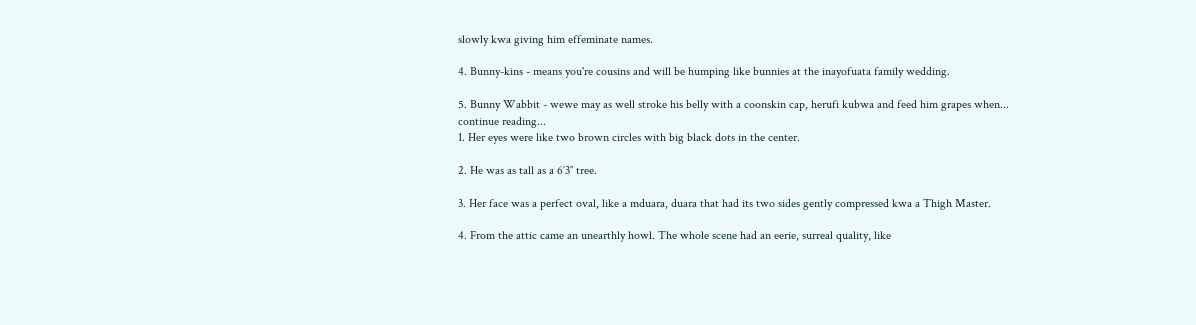slowly kwa giving him effeminate names.

4. Bunny-kins - means you're cousins and will be humping like bunnies at the inayofuata family wedding.

5. Bunny Wabbit - wewe may as well stroke his belly with a coonskin cap, herufi kubwa and feed him grapes when...
continue reading...
1. Her eyes were like two brown circles with big black dots in the center.

2. He was as tall as a 6′3″ tree.

3. Her face was a perfect oval, like a mduara, duara that had its two sides gently compressed kwa a Thigh Master.

4. From the attic came an unearthly howl. The whole scene had an eerie, surreal quality, like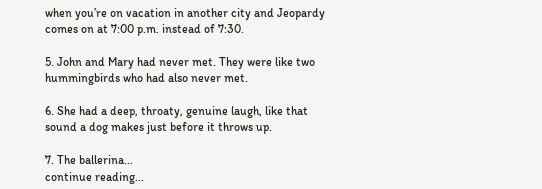when you’re on vacation in another city and Jeopardy comes on at 7:00 p.m. instead of 7:30.

5. John and Mary had never met. They were like two hummingbirds who had also never met.

6. She had a deep, throaty, genuine laugh, like that sound a dog makes just before it throws up.

7. The ballerina...
continue reading...